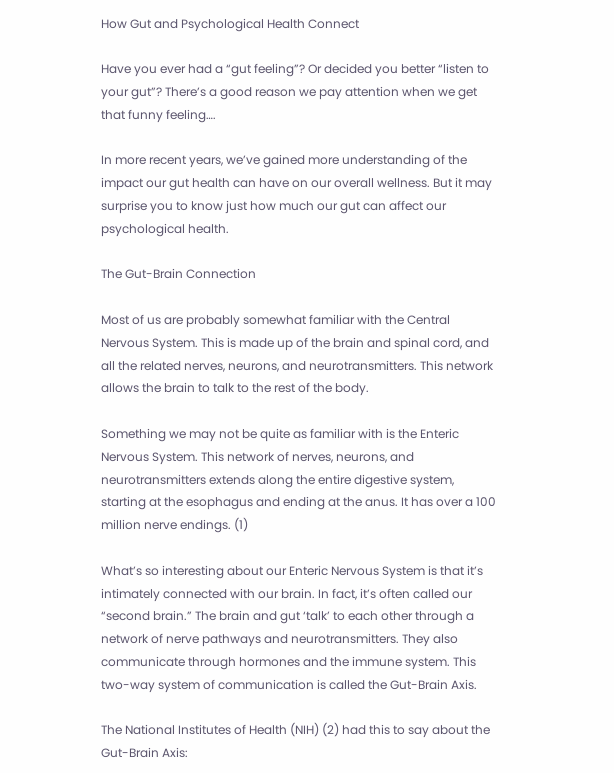How Gut and Psychological Health Connect

Have you ever had a “gut feeling”? Or decided you better “listen to your gut”? There’s a good reason we pay attention when we get that funny feeling….

In more recent years, we’ve gained more understanding of the impact our gut health can have on our overall wellness. But it may surprise you to know just how much our gut can affect our psychological health.

The Gut-Brain Connection

Most of us are probably somewhat familiar with the Central Nervous System. This is made up of the brain and spinal cord, and all the related nerves, neurons, and neurotransmitters. This network allows the brain to talk to the rest of the body.

Something we may not be quite as familiar with is the Enteric Nervous System. This network of nerves, neurons, and neurotransmitters extends along the entire digestive system, starting at the esophagus and ending at the anus. It has over a 100 million nerve endings. (1)

What’s so interesting about our Enteric Nervous System is that it’s intimately connected with our brain. In fact, it’s often called our “second brain.” The brain and gut ‘talk’ to each other through a network of nerve pathways and neurotransmitters. They also communicate through hormones and the immune system. This two-way system of communication is called the Gut-Brain Axis.

The National Institutes of Health (NIH) (2) had this to say about the Gut-Brain Axis: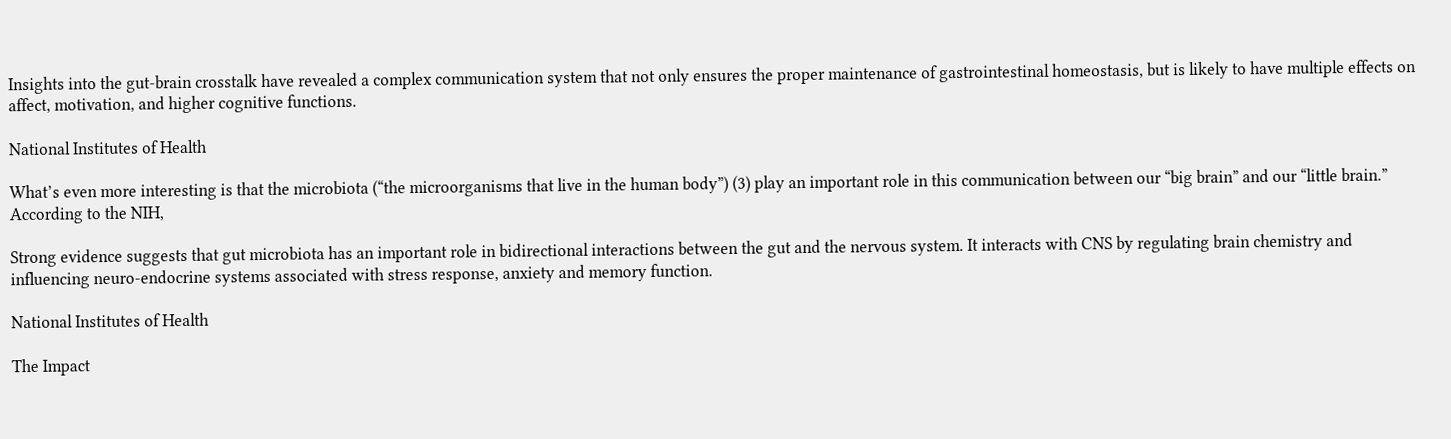Insights into the gut-brain crosstalk have revealed a complex communication system that not only ensures the proper maintenance of gastrointestinal homeostasis, but is likely to have multiple effects on affect, motivation, and higher cognitive functions.

National Institutes of Health

What’s even more interesting is that the microbiota (“the microorganisms that live in the human body”) (3) play an important role in this communication between our “big brain” and our “little brain.” According to the NIH,

Strong evidence suggests that gut microbiota has an important role in bidirectional interactions between the gut and the nervous system. It interacts with CNS by regulating brain chemistry and influencing neuro-endocrine systems associated with stress response, anxiety and memory function.

National Institutes of Health

The Impact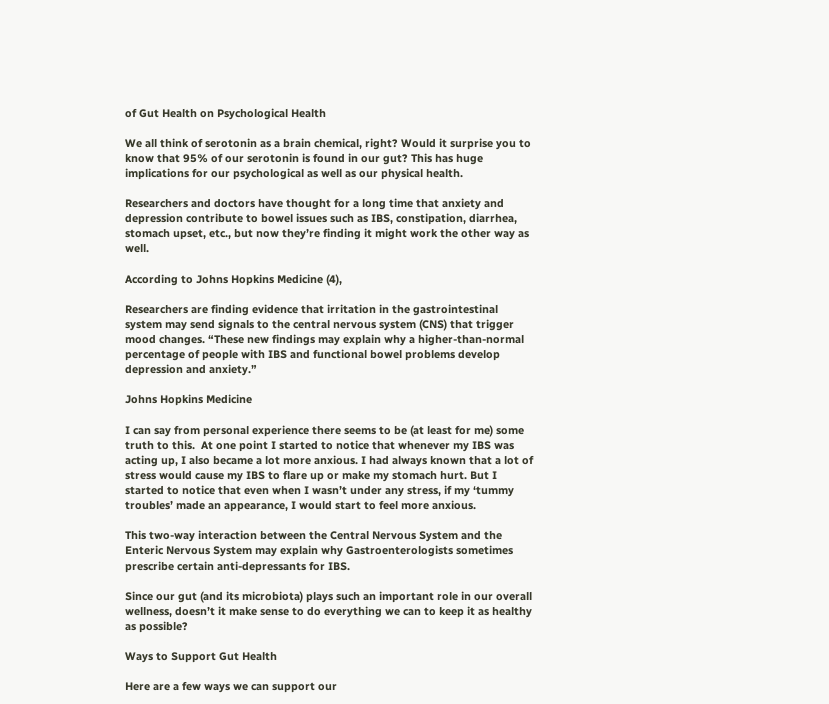of Gut Health on Psychological Health

We all think of serotonin as a brain chemical, right? Would it surprise you to know that 95% of our serotonin is found in our gut? This has huge implications for our psychological as well as our physical health.

Researchers and doctors have thought for a long time that anxiety and depression contribute to bowel issues such as IBS, constipation, diarrhea, stomach upset, etc., but now they’re finding it might work the other way as well.

According to Johns Hopkins Medicine (4),

Researchers are finding evidence that irritation in the gastrointestinal system may send signals to the central nervous system (CNS) that trigger mood changes. “These new findings may explain why a higher-than-normal percentage of people with IBS and functional bowel problems develop depression and anxiety.”

Johns Hopkins Medicine

I can say from personal experience there seems to be (at least for me) some truth to this.  At one point I started to notice that whenever my IBS was acting up, I also became a lot more anxious. I had always known that a lot of stress would cause my IBS to flare up or make my stomach hurt. But I started to notice that even when I wasn’t under any stress, if my ‘tummy troubles’ made an appearance, I would start to feel more anxious.

This two-way interaction between the Central Nervous System and the Enteric Nervous System may explain why Gastroenterologists sometimes prescribe certain anti-depressants for IBS.

Since our gut (and its microbiota) plays such an important role in our overall wellness, doesn’t it make sense to do everything we can to keep it as healthy as possible?

Ways to Support Gut Health

Here are a few ways we can support our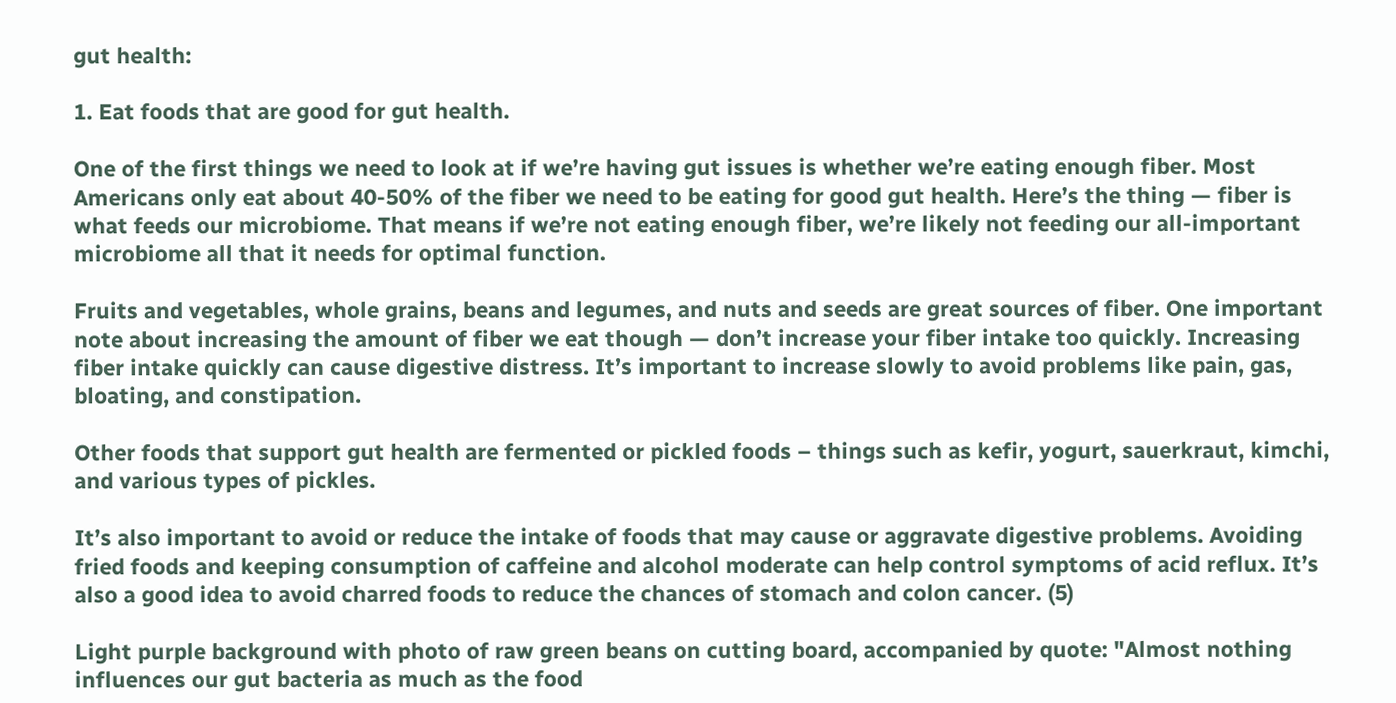gut health:

1. Eat foods that are good for gut health.

One of the first things we need to look at if we’re having gut issues is whether we’re eating enough fiber. Most Americans only eat about 40-50% of the fiber we need to be eating for good gut health. Here’s the thing — fiber is what feeds our microbiome. That means if we’re not eating enough fiber, we’re likely not feeding our all-important microbiome all that it needs for optimal function.

Fruits and vegetables, whole grains, beans and legumes, and nuts and seeds are great sources of fiber. One important note about increasing the amount of fiber we eat though — don’t increase your fiber intake too quickly. Increasing fiber intake quickly can cause digestive distress. It’s important to increase slowly to avoid problems like pain, gas, bloating, and constipation.

Other foods that support gut health are fermented or pickled foods – things such as kefir, yogurt, sauerkraut, kimchi, and various types of pickles.

It’s also important to avoid or reduce the intake of foods that may cause or aggravate digestive problems. Avoiding fried foods and keeping consumption of caffeine and alcohol moderate can help control symptoms of acid reflux. It’s also a good idea to avoid charred foods to reduce the chances of stomach and colon cancer. (5)

Light purple background with photo of raw green beans on cutting board, accompanied by quote: "Almost nothing influences our gut bacteria as much as the food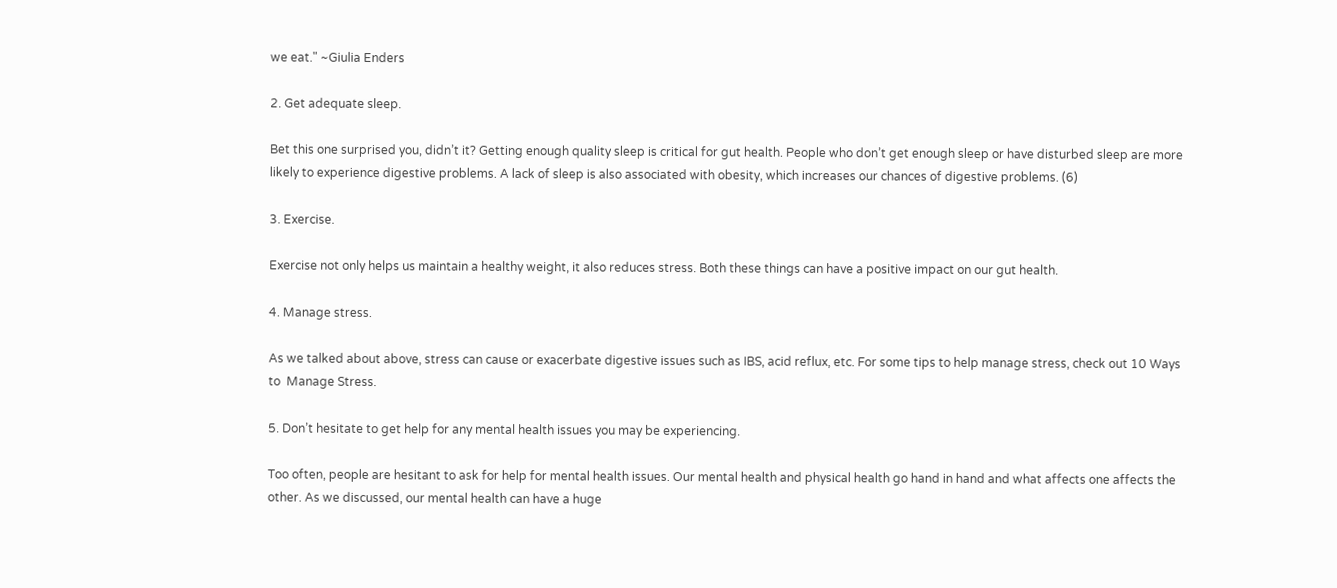we eat." ~Giulia Enders

2. Get adequate sleep.

Bet this one surprised you, didn’t it? Getting enough quality sleep is critical for gut health. People who don’t get enough sleep or have disturbed sleep are more likely to experience digestive problems. A lack of sleep is also associated with obesity, which increases our chances of digestive problems. (6)

3. Exercise.

Exercise not only helps us maintain a healthy weight, it also reduces stress. Both these things can have a positive impact on our gut health.

4. Manage stress.

As we talked about above, stress can cause or exacerbate digestive issues such as IBS, acid reflux, etc. For some tips to help manage stress, check out 10 Ways to  Manage Stress.

5. Don’t hesitate to get help for any mental health issues you may be experiencing.

Too often, people are hesitant to ask for help for mental health issues. Our mental health and physical health go hand in hand and what affects one affects the other. As we discussed, our mental health can have a huge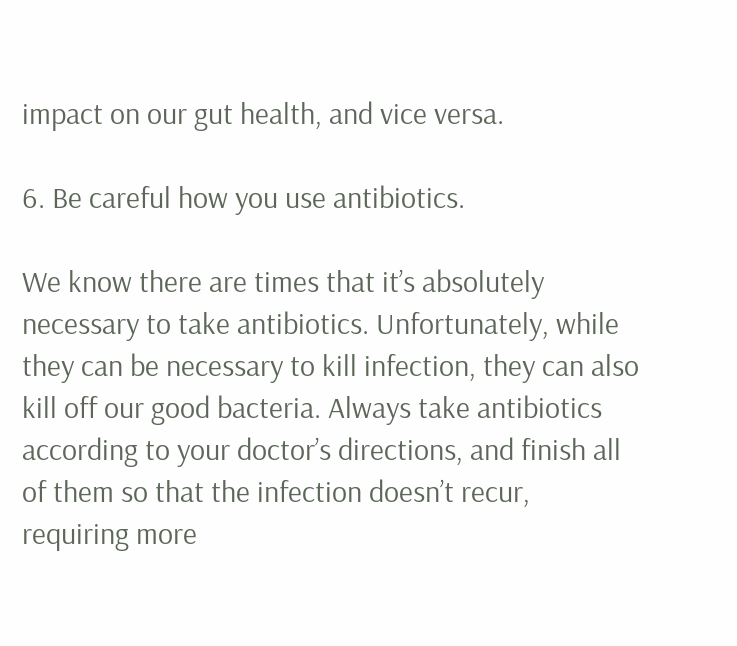impact on our gut health, and vice versa.

6. Be careful how you use antibiotics.

We know there are times that it’s absolutely necessary to take antibiotics. Unfortunately, while they can be necessary to kill infection, they can also kill off our good bacteria. Always take antibiotics according to your doctor’s directions, and finish all of them so that the infection doesn’t recur, requiring more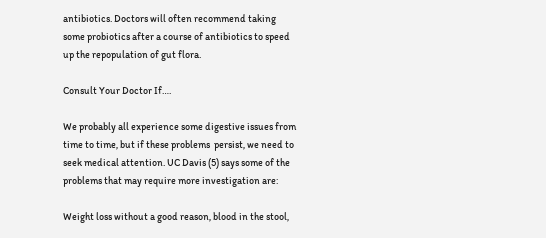antibiotics. Doctors will often recommend taking some probiotics after a course of antibiotics to speed up the repopulation of gut flora.

Consult Your Doctor If….

We probably all experience some digestive issues from time to time, but if these problems  persist, we need to seek medical attention. UC Davis (5) says some of the problems that may require more investigation are:

Weight loss without a good reason, blood in the stool,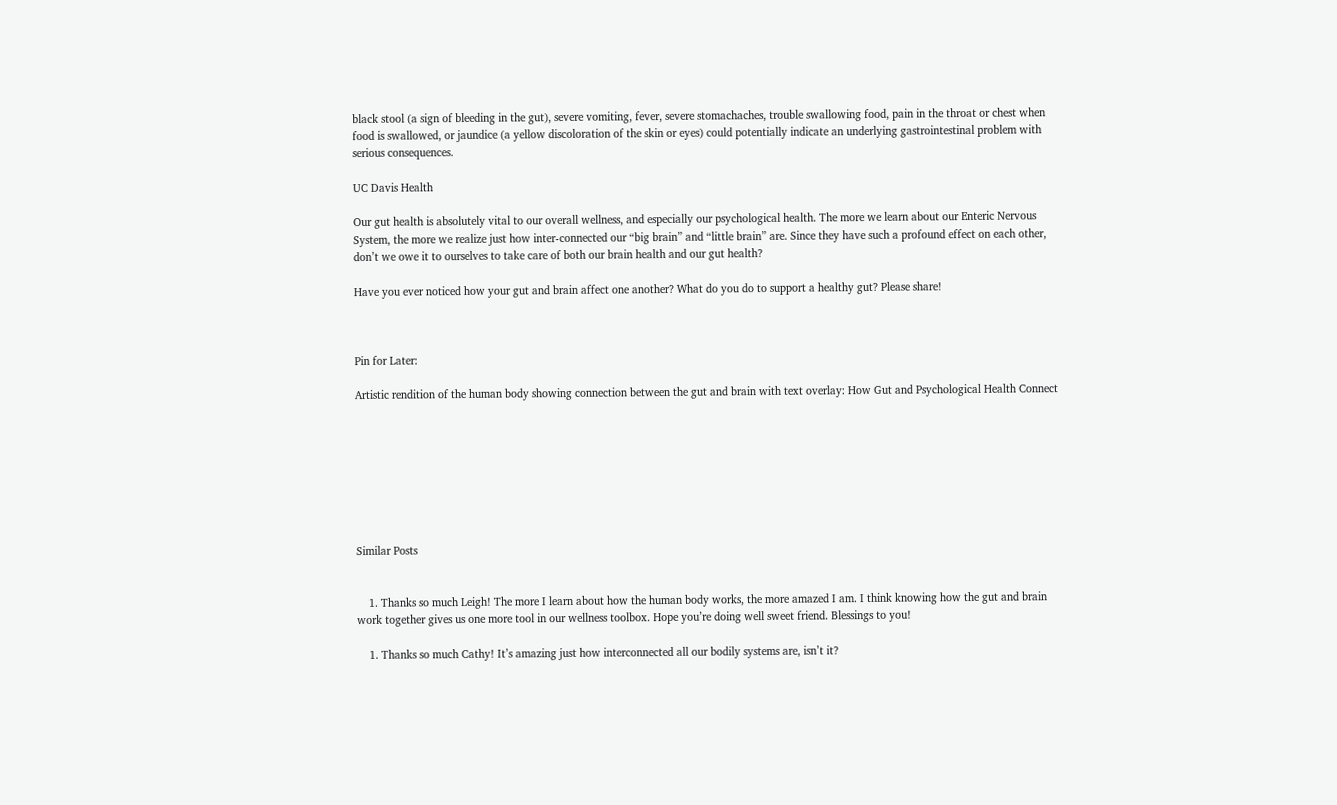black stool (a sign of bleeding in the gut), severe vomiting, fever, severe stomachaches, trouble swallowing food, pain in the throat or chest when food is swallowed, or jaundice (a yellow discoloration of the skin or eyes) could potentially indicate an underlying gastrointestinal problem with serious consequences.

UC Davis Health

Our gut health is absolutely vital to our overall wellness, and especially our psychological health. The more we learn about our Enteric Nervous System, the more we realize just how inter-connected our “big brain” and “little brain” are. Since they have such a profound effect on each other, don’t we owe it to ourselves to take care of both our brain health and our gut health?

Have you ever noticed how your gut and brain affect one another? What do you do to support a healthy gut? Please share!



Pin for Later:

Artistic rendition of the human body showing connection between the gut and brain with text overlay: How Gut and Psychological Health Connect








Similar Posts


    1. Thanks so much Leigh! The more I learn about how the human body works, the more amazed I am. I think knowing how the gut and brain work together gives us one more tool in our wellness toolbox. Hope you’re doing well sweet friend. Blessings to you!

    1. Thanks so much Cathy! It’s amazing just how interconnected all our bodily systems are, isn’t it?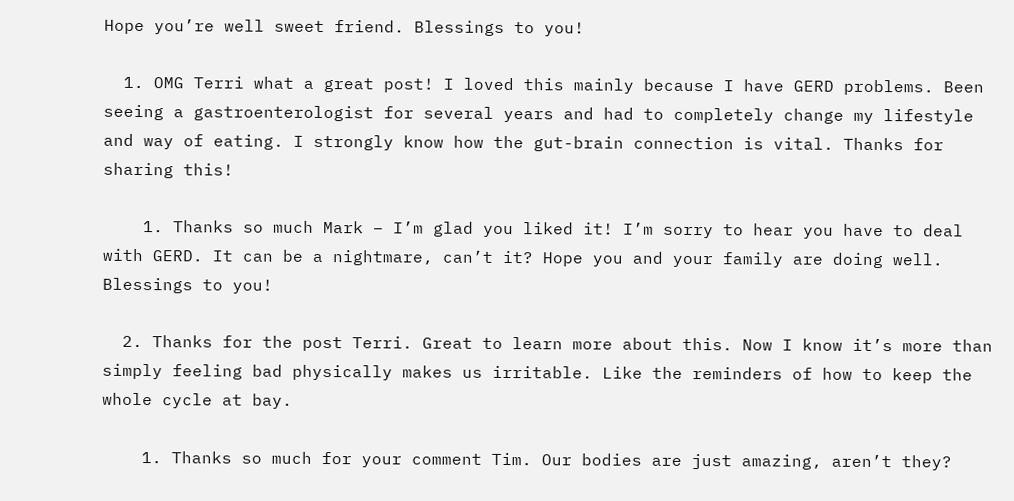Hope you’re well sweet friend. Blessings to you!

  1. OMG Terri what a great post! I loved this mainly because I have GERD problems. Been seeing a gastroenterologist for several years and had to completely change my lifestyle and way of eating. I strongly know how the gut-brain connection is vital. Thanks for sharing this!

    1. Thanks so much Mark – I’m glad you liked it! I’m sorry to hear you have to deal with GERD. It can be a nightmare, can’t it? Hope you and your family are doing well. Blessings to you!

  2. Thanks for the post Terri. Great to learn more about this. Now I know it’s more than simply feeling bad physically makes us irritable. Like the reminders of how to keep the whole cycle at bay.

    1. Thanks so much for your comment Tim. Our bodies are just amazing, aren’t they?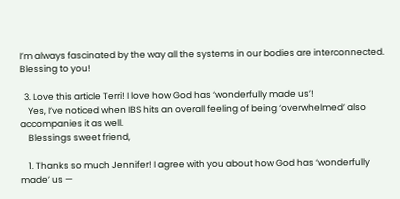I’m always fascinated by the way all the systems in our bodies are interconnected. Blessing to you!

  3. Love this article Terri! I love how God has ‘wonderfully made us’!
    Yes, I’ve noticed when IBS hits an overall feeling of being ‘overwhelmed’ also accompanies it as well.
    Blessings sweet friend,

    1. Thanks so much Jennifer! I agree with you about how God has ‘wonderfully made’ us —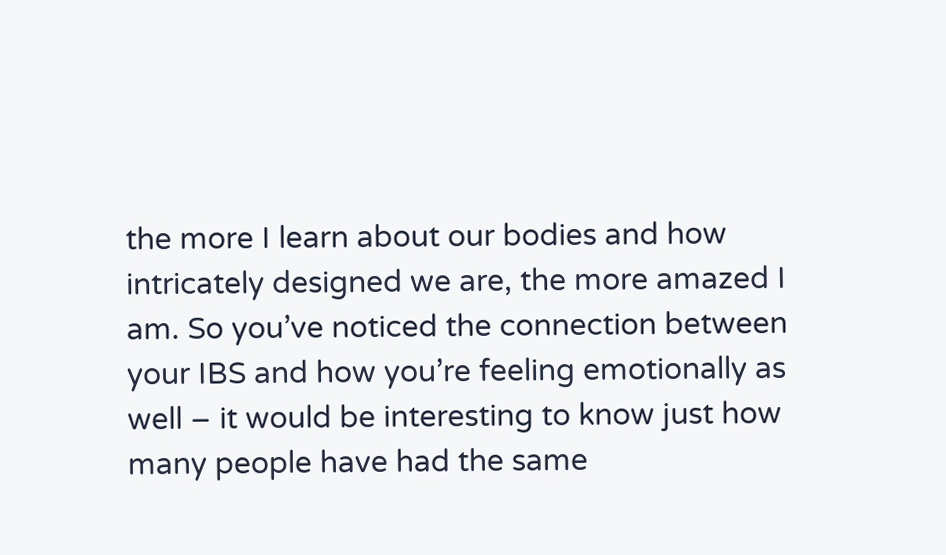the more I learn about our bodies and how intricately designed we are, the more amazed I am. So you’ve noticed the connection between your IBS and how you’re feeling emotionally as well – it would be interesting to know just how many people have had the same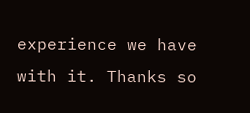experience we have with it. Thanks so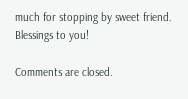much for stopping by sweet friend. Blessings to you!

Comments are closed.